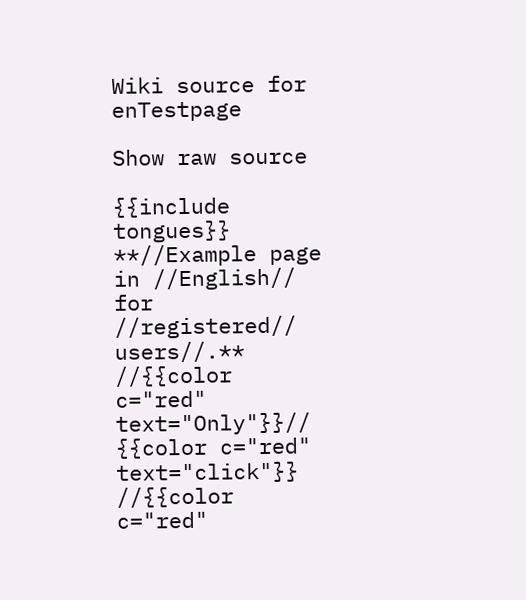Wiki source for enTestpage

Show raw source

{{include tongues}}
**//Example page in //English// for //registered// users//.**
//{{color c="red" text="Only"}}// {{color c="red" text="click"}} //{{color c="red"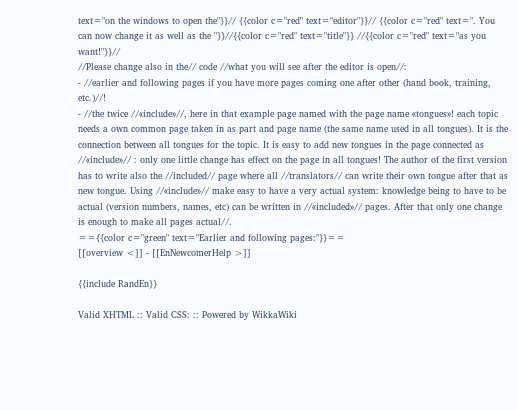text="on the windows to open the"}}// {{color c="red" text="editor"}}// {{color c="red" text=". You can now change it as well as the "}}//{{color c="red" text="title"}} //{{color c="red" text="as you want!"}}//
//Please change also in the// code //what you will see after the editor is open//:
- //earlier and following pages if you have more pages coming one after other (hand book, training, etc.)//!
- //the twice //«include»//, here in that example page named with the page name «tongues»! each topic needs a own common page taken in as part and page name (the same name used in all tongues). It is the connection between all tongues for the topic. It is easy to add new tongues in the page connected as //«include»// : only one little change has effect on the page in all tongues! The author of the first version has to write also the //included// page where all //translators// can write their own tongue after that as new tongue. Using //«include»// make easy to have a very actual system: knowledge being to have to be actual (version numbers, names, etc) can be written in //«included»// pages. After that only one change is enough to make all pages actual//.
=={{color c="green" text="Earlier and following pages:"}}==
[[overview <]] - [[EnNewcomerHelp >]]

{{include RandEn}}

Valid XHTML :: Valid CSS: :: Powered by WikkaWiki